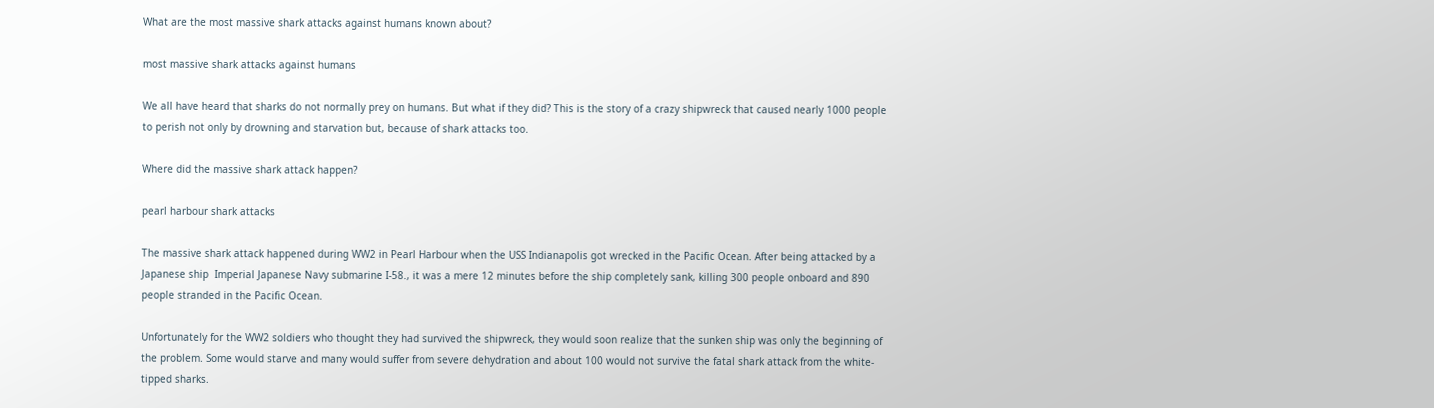What are the most massive shark attacks against humans known about?

most massive shark attacks against humans

We all have heard that sharks do not normally prey on humans. But what if they did? This is the story of a crazy shipwreck that caused nearly 1000 people to perish not only by drowning and starvation but, because of shark attacks too.

Where did the massive shark attack happen?

pearl harbour shark attacks

The massive shark attack happened during WW2 in Pearl Harbour when the USS Indianapolis got wrecked in the Pacific Ocean. After being attacked by a Japanese ship  Imperial Japanese Navy submarine I-58., it was a mere 12 minutes before the ship completely sank, killing 300 people onboard and 890 people stranded in the Pacific Ocean.

Unfortunately for the WW2 soldiers who thought they had survived the shipwreck, they would soon realize that the sunken ship was only the beginning of the problem. Some would starve and many would suffer from severe dehydration and about 100 would not survive the fatal shark attack from the white-tipped sharks.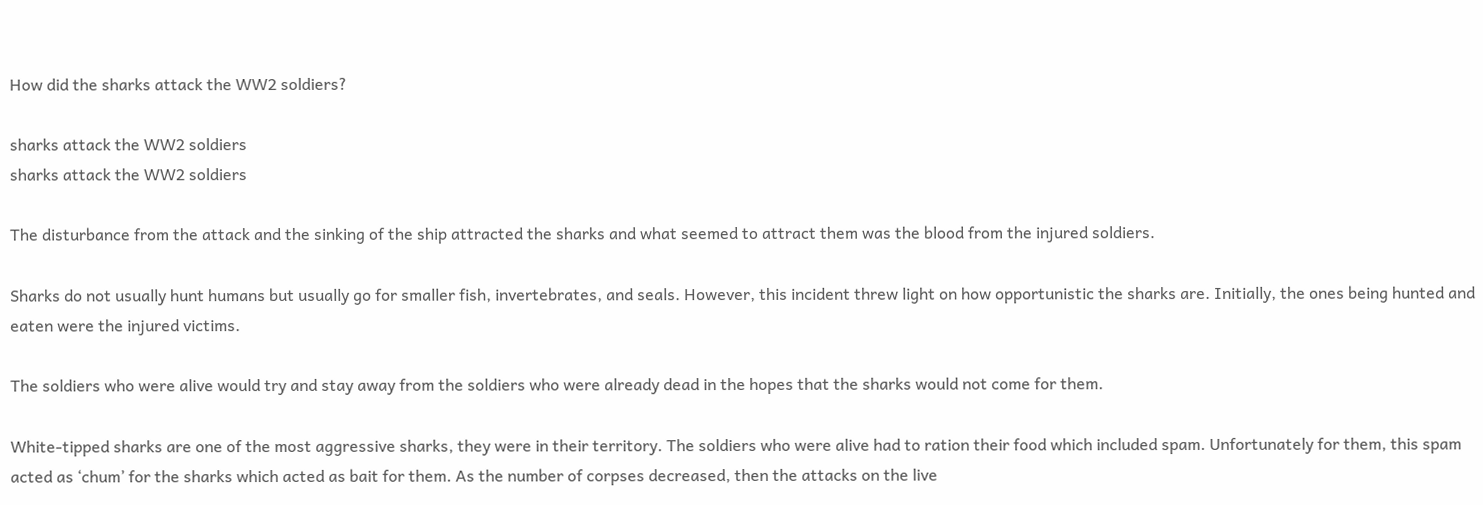How did the sharks attack the WW2 soldiers?

sharks attack the WW2 soldiers
sharks attack the WW2 soldiers

The disturbance from the attack and the sinking of the ship attracted the sharks and what seemed to attract them was the blood from the injured soldiers.

Sharks do not usually hunt humans but usually go for smaller fish, invertebrates, and seals. However, this incident threw light on how opportunistic the sharks are. Initially, the ones being hunted and eaten were the injured victims.

The soldiers who were alive would try and stay away from the soldiers who were already dead in the hopes that the sharks would not come for them.

White-tipped sharks are one of the most aggressive sharks, they were in their territory. The soldiers who were alive had to ration their food which included spam. Unfortunately for them, this spam acted as ‘chum’ for the sharks which acted as bait for them. As the number of corpses decreased, then the attacks on the live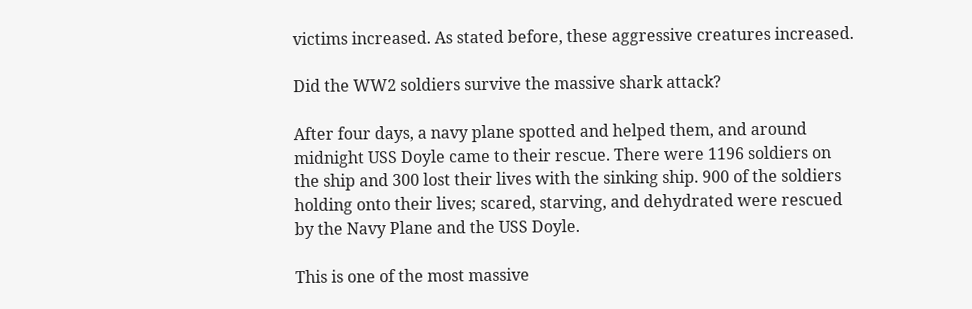victims increased. As stated before, these aggressive creatures increased.

Did the WW2 soldiers survive the massive shark attack?

After four days, a navy plane spotted and helped them, and around midnight USS Doyle came to their rescue. There were 1196 soldiers on the ship and 300 lost their lives with the sinking ship. 900 of the soldiers holding onto their lives; scared, starving, and dehydrated were rescued by the Navy Plane and the USS Doyle.

This is one of the most massive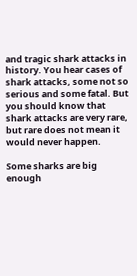and tragic shark attacks in history. You hear cases of shark attacks, some not so serious and some fatal. But you should know that shark attacks are very rare, but rare does not mean it would never happen.

Some sharks are big enough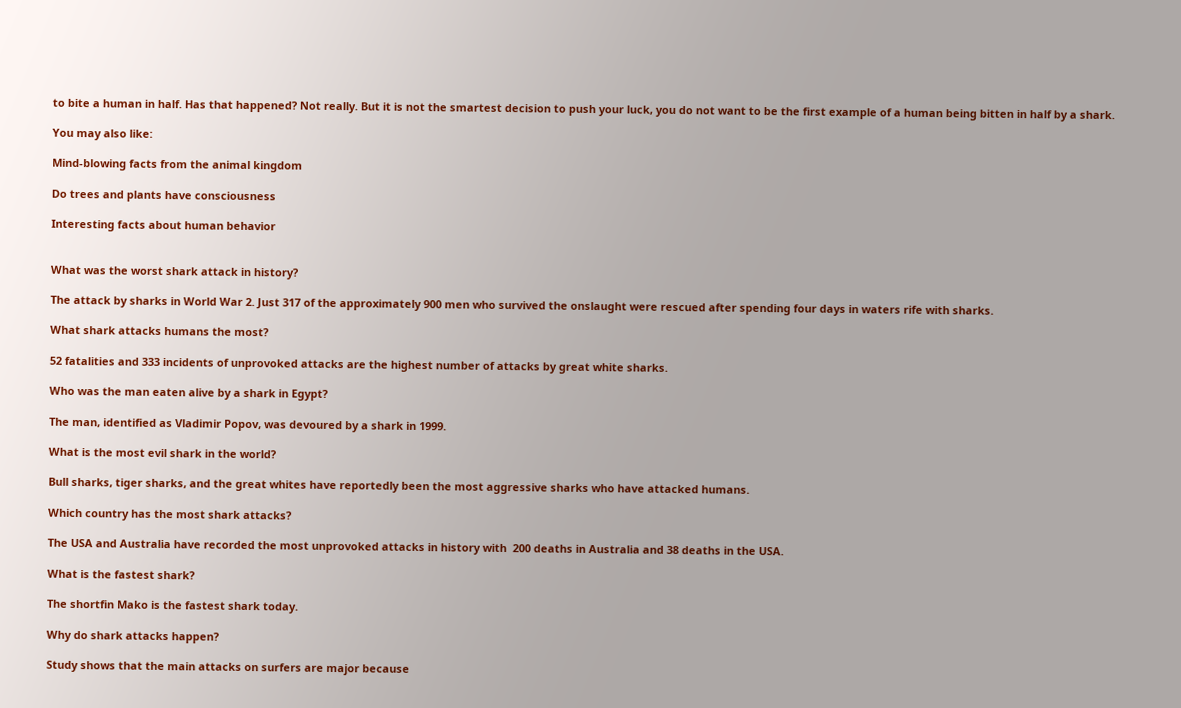to bite a human in half. Has that happened? Not really. But it is not the smartest decision to push your luck, you do not want to be the first example of a human being bitten in half by a shark.

You may also like:

Mind-blowing facts from the animal kingdom

Do trees and plants have consciousness

Interesting facts about human behavior


What was the worst shark attack in history?

The attack by sharks in World War 2. Just 317 of the approximately 900 men who survived the onslaught were rescued after spending four days in waters rife with sharks.

What shark attacks humans the most?

52 fatalities and 333 incidents of unprovoked attacks are the highest number of attacks by great white sharks.

Who was the man eaten alive by a shark in Egypt?

The man, identified as Vladimir Popov, was devoured by a shark in 1999.

What is the most evil shark in the world?

Bull sharks, tiger sharks, and the great whites have reportedly been the most aggressive sharks who have attacked humans.

Which country has the most shark attacks?

The USA and Australia have recorded the most unprovoked attacks in history with  200 deaths in Australia and 38 deaths in the USA.

What is the fastest shark?

The shortfin Mako is the fastest shark today.

Why do shark attacks happen?

Study shows that the main attacks on surfers are major because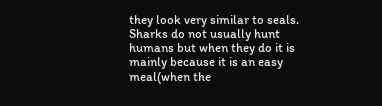they look very similar to seals. Sharks do not usually hunt humans but when they do it is mainly because it is an easy meal(when the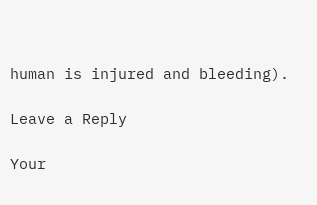human is injured and bleeding).

Leave a Reply

Your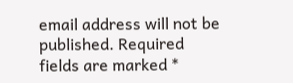email address will not be published. Required fields are marked *